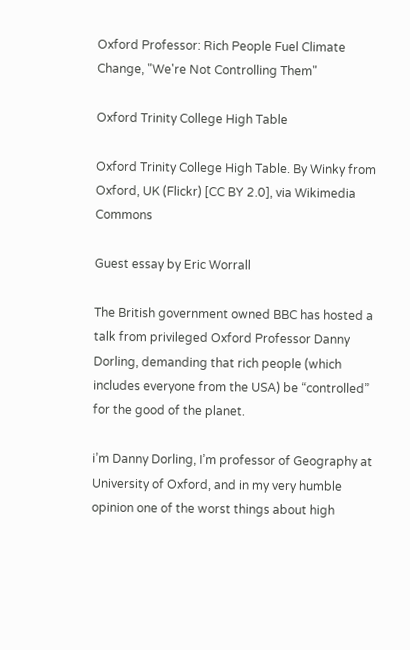Oxford Professor: Rich People Fuel Climate Change, "We're Not Controlling Them"

Oxford Trinity College High Table

Oxford Trinity College High Table. By Winky from Oxford, UK (Flickr) [CC BY 2.0], via Wikimedia Commons

Guest essay by Eric Worrall

The British government owned BBC has hosted a talk from privileged Oxford Professor Danny Dorling, demanding that rich people (which includes everyone from the USA) be “controlled” for the good of the planet.

i’m Danny Dorling, I’m professor of Geography at University of Oxford, and in my very humble opinion one of the worst things about high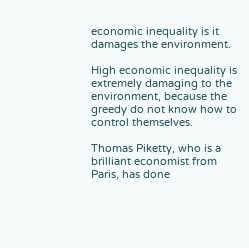economic inequality is it damages the environment.

High economic inequality is extremely damaging to the environment, because the greedy do not know how to control themselves.

Thomas Piketty, who is a brilliant economist from Paris, has done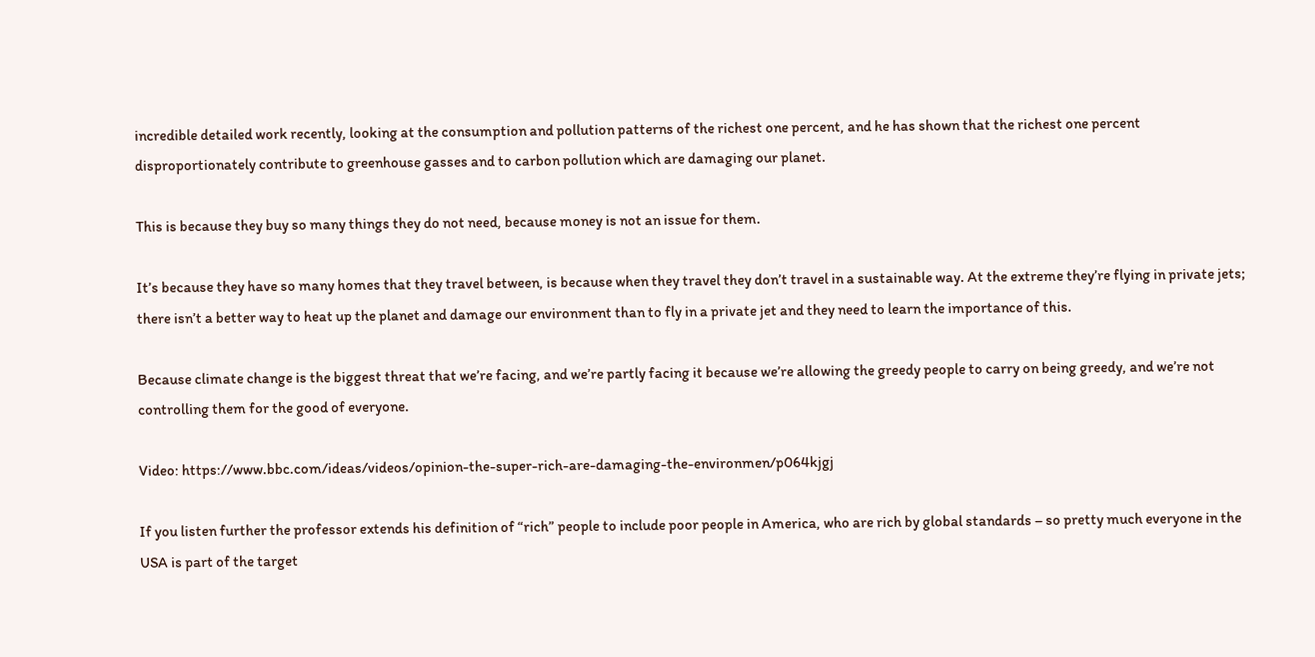incredible detailed work recently, looking at the consumption and pollution patterns of the richest one percent, and he has shown that the richest one percent disproportionately contribute to greenhouse gasses and to carbon pollution which are damaging our planet.

This is because they buy so many things they do not need, because money is not an issue for them.

It’s because they have so many homes that they travel between, is because when they travel they don’t travel in a sustainable way. At the extreme they’re flying in private jets; there isn’t a better way to heat up the planet and damage our environment than to fly in a private jet and they need to learn the importance of this.

Because climate change is the biggest threat that we’re facing, and we’re partly facing it because we’re allowing the greedy people to carry on being greedy, and we’re not controlling them for the good of everyone.

Video: https://www.bbc.com/ideas/videos/opinion-the-super-rich-are-damaging-the-environmen/p064kjgj

If you listen further the professor extends his definition of “rich” people to include poor people in America, who are rich by global standards – so pretty much everyone in the USA is part of the target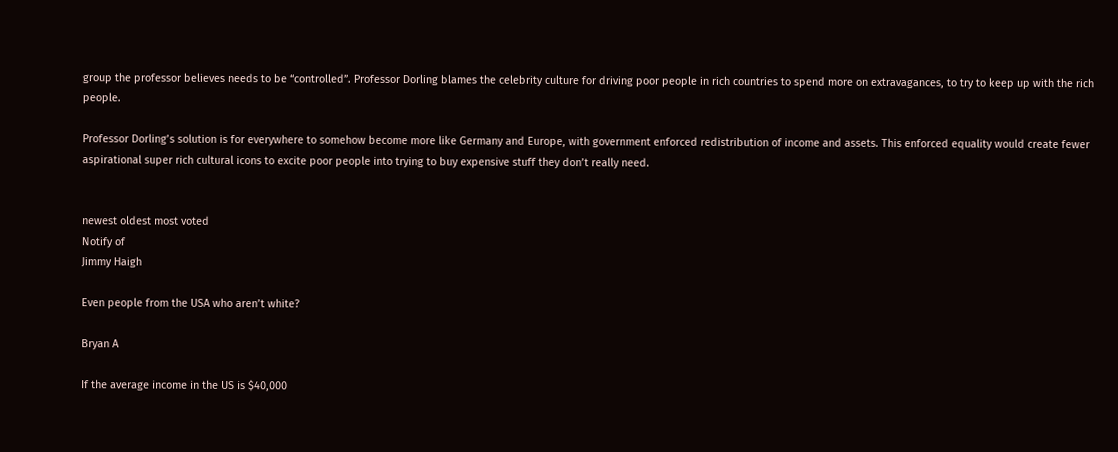group the professor believes needs to be “controlled”. Professor Dorling blames the celebrity culture for driving poor people in rich countries to spend more on extravagances, to try to keep up with the rich people.

Professor Dorling’s solution is for everywhere to somehow become more like Germany and Europe, with government enforced redistribution of income and assets. This enforced equality would create fewer aspirational super rich cultural icons to excite poor people into trying to buy expensive stuff they don’t really need.


newest oldest most voted
Notify of
Jimmy Haigh

Even people from the USA who aren’t white?

Bryan A

If the average income in the US is $40,000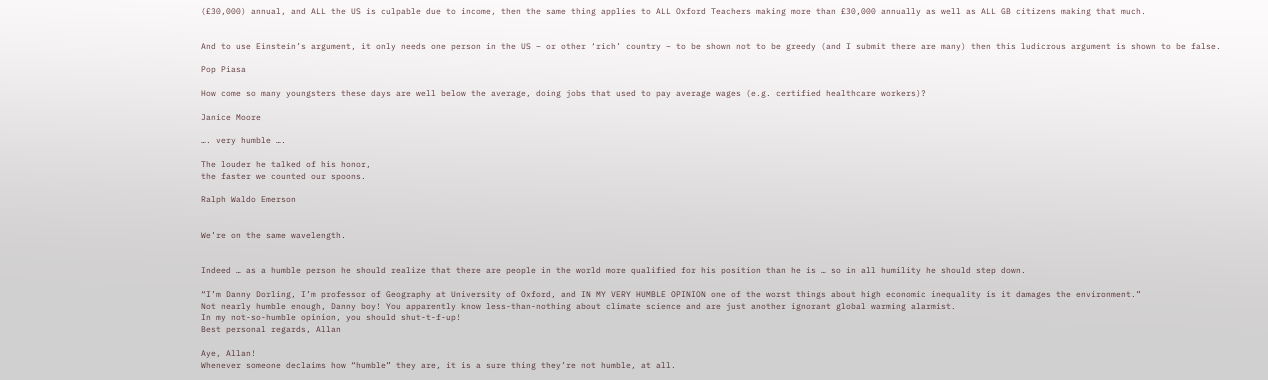(£30,000) annual, and ALL the US is culpable due to income, then the same thing applies to ALL Oxford Teachers making more than £30,000 annually as well as ALL GB citizens making that much.


And to use Einstein’s argument, it only needs one person in the US – or other ‘rich’ country – to be shown not to be greedy (and I submit there are many) then this ludicrous argument is shown to be false.

Pop Piasa

How come so many youngsters these days are well below the average, doing jobs that used to pay average wages (e.g. certified healthcare workers)?

Janice Moore

…. very humble ….

The louder he talked of his honor,
the faster we counted our spoons.

Ralph Waldo Emerson


We’re on the same wavelength.


Indeed … as a humble person he should realize that there are people in the world more qualified for his position than he is … so in all humility he should step down.

“I’m Danny Dorling, I’m professor of Geography at University of Oxford, and IN MY VERY HUMBLE OPINION one of the worst things about high economic inequality is it damages the environment.”
Not nearly humble enough, Danny boy! You apparently know less-than-nothing about climate science and are just another ignorant global warming alarmist.
In my not-so-humble opinion, you should shut-t-f-up!
Best personal regards, Allan

Aye, Allan!
Whenever someone declaims how “humble” they are, it is a sure thing they’re not humble, at all.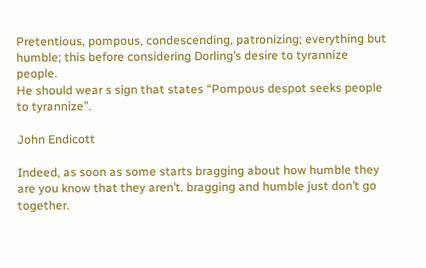Pretentious, pompous, condescending, patronizing; everything but humble; this before considering Dorling’s desire to tyrannize people.
He should wear s sign that states “Pompous despot seeks people to tyrannize”.

John Endicott

Indeed, as soon as some starts bragging about how humble they are you know that they aren’t. bragging and humble just don’t go together.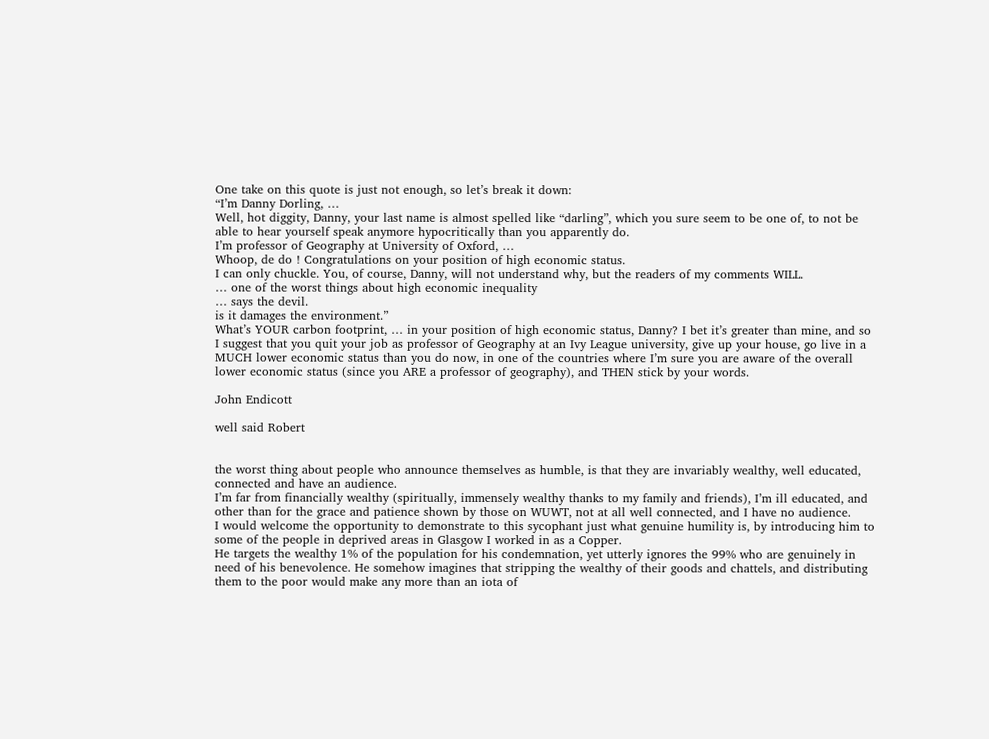One take on this quote is just not enough, so let’s break it down:
“I’m Danny Dorling, …
Well, hot diggity, Danny, your last name is almost spelled like “darling”, which you sure seem to be one of, to not be able to hear yourself speak anymore hypocritically than you apparently do.
I’m professor of Geography at University of Oxford, …
Whoop, de do ! Congratulations on your position of high economic status.
I can only chuckle. You, of course, Danny, will not understand why, but the readers of my comments WILL.
… one of the worst things about high economic inequality
… says the devil.
is it damages the environment.”
What’s YOUR carbon footprint, … in your position of high economic status, Danny? I bet it’s greater than mine, and so I suggest that you quit your job as professor of Geography at an Ivy League university, give up your house, go live in a MUCH lower economic status than you do now, in one of the countries where I’m sure you are aware of the overall lower economic status (since you ARE a professor of geography), and THEN stick by your words.

John Endicott

well said Robert


the worst thing about people who announce themselves as humble, is that they are invariably wealthy, well educated, connected and have an audience.
I’m far from financially wealthy (spiritually, immensely wealthy thanks to my family and friends), I’m ill educated, and other than for the grace and patience shown by those on WUWT, not at all well connected, and I have no audience.
I would welcome the opportunity to demonstrate to this sycophant just what genuine humility is, by introducing him to some of the people in deprived areas in Glasgow I worked in as a Copper.
He targets the wealthy 1% of the population for his condemnation, yet utterly ignores the 99% who are genuinely in need of his benevolence. He somehow imagines that stripping the wealthy of their goods and chattels, and distributing them to the poor would make any more than an iota of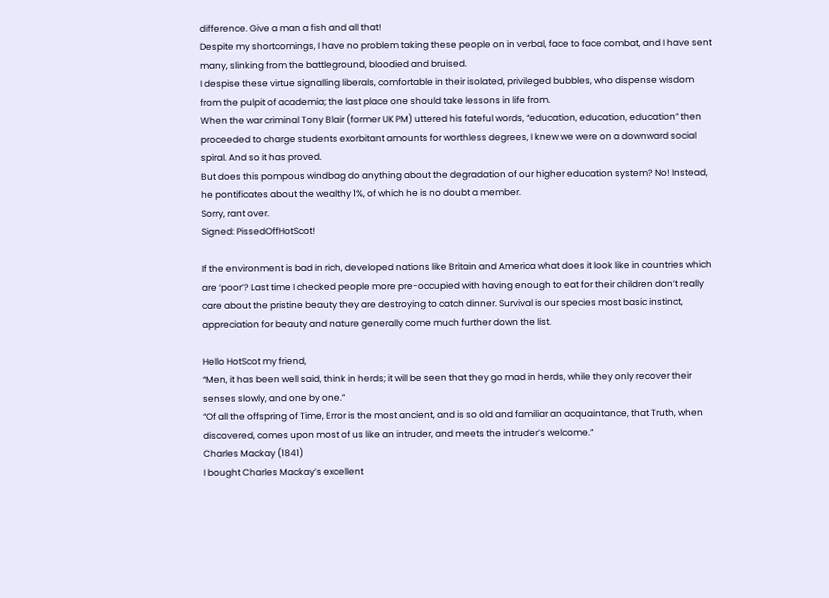difference. Give a man a fish and all that!
Despite my shortcomings, I have no problem taking these people on in verbal, face to face combat, and I have sent many, slinking from the battleground, bloodied and bruised.
I despise these virtue signalling liberals, comfortable in their isolated, privileged bubbles, who dispense wisdom from the pulpit of academia; the last place one should take lessons in life from.
When the war criminal Tony Blair (former UK PM) uttered his fateful words, “education, education, education” then proceeded to charge students exorbitant amounts for worthless degrees, I knew we were on a downward social spiral. And so it has proved.
But does this pompous windbag do anything about the degradation of our higher education system? No! Instead, he pontificates about the wealthy 1%, of which he is no doubt a member.
Sorry, rant over.
Signed: PissedOffHotScot!

If the environment is bad in rich, developed nations like Britain and America what does it look like in countries which are ‘poor’? Last time I checked people more pre-occupied with having enough to eat for their children don’t really care about the pristine beauty they are destroying to catch dinner. Survival is our species most basic instinct, appreciation for beauty and nature generally come much further down the list.

Hello HotScot my friend,
“Men, it has been well said, think in herds; it will be seen that they go mad in herds, while they only recover their senses slowly, and one by one.”
“Of all the offspring of Time, Error is the most ancient, and is so old and familiar an acquaintance, that Truth, when discovered, comes upon most of us like an intruder, and meets the intruder’s welcome.”
Charles Mackay (1841)
I bought Charles Mackay’s excellent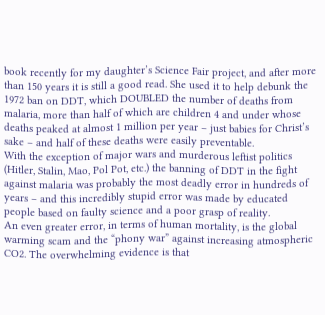book recently for my daughter’s Science Fair project, and after more than 150 years it is still a good read. She used it to help debunk the 1972 ban on DDT, which DOUBLED the number of deaths from malaria, more than half of which are children 4 and under whose deaths peaked at almost 1 million per year – just babies for Christ’s sake – and half of these deaths were easily preventable.
With the exception of major wars and murderous leftist politics (Hitler, Stalin, Mao, Pol Pot, etc.) the banning of DDT in the fight against malaria was probably the most deadly error in hundreds of years – and this incredibly stupid error was made by educated people based on faulty science and a poor grasp of reality.
An even greater error, in terms of human mortality, is the global warming scam and the “phony war” against increasing atmospheric CO2. The overwhelming evidence is that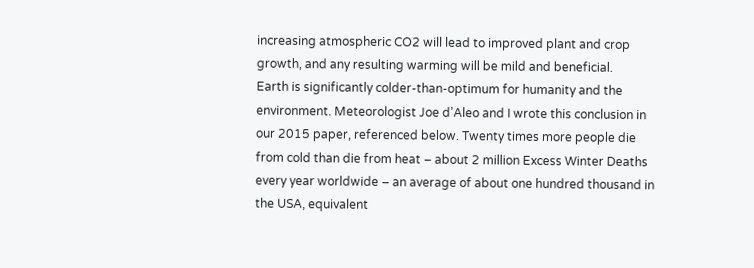increasing atmospheric CO2 will lead to improved plant and crop growth, and any resulting warming will be mild and beneficial.
Earth is significantly colder-than-optimum for humanity and the environment. Meteorologist Joe d’Aleo and I wrote this conclusion in our 2015 paper, referenced below. Twenty times more people die from cold than die from heat – about 2 million Excess Winter Deaths every year worldwide – an average of about one hundred thousand in the USA, equivalent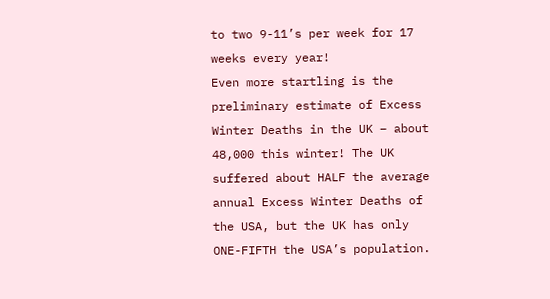to two 9-11’s per week for 17 weeks every year!
Even more startling is the preliminary estimate of Excess Winter Deaths in the UK – about 48,000 this winter! The UK suffered about HALF the average annual Excess Winter Deaths of the USA, but the UK has only ONE-FIFTH the USA’s population.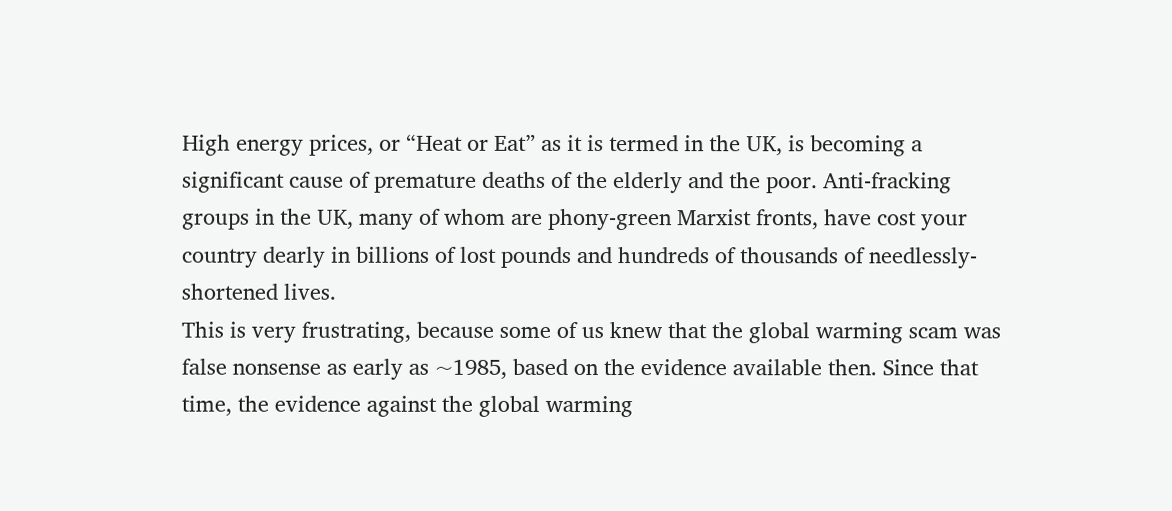High energy prices, or “Heat or Eat” as it is termed in the UK, is becoming a significant cause of premature deaths of the elderly and the poor. Anti-fracking groups in the UK, many of whom are phony-green Marxist fronts, have cost your country dearly in billions of lost pounds and hundreds of thousands of needlessly-shortened lives.
This is very frustrating, because some of us knew that the global warming scam was false nonsense as early as ~1985, based on the evidence available then. Since that time, the evidence against the global warming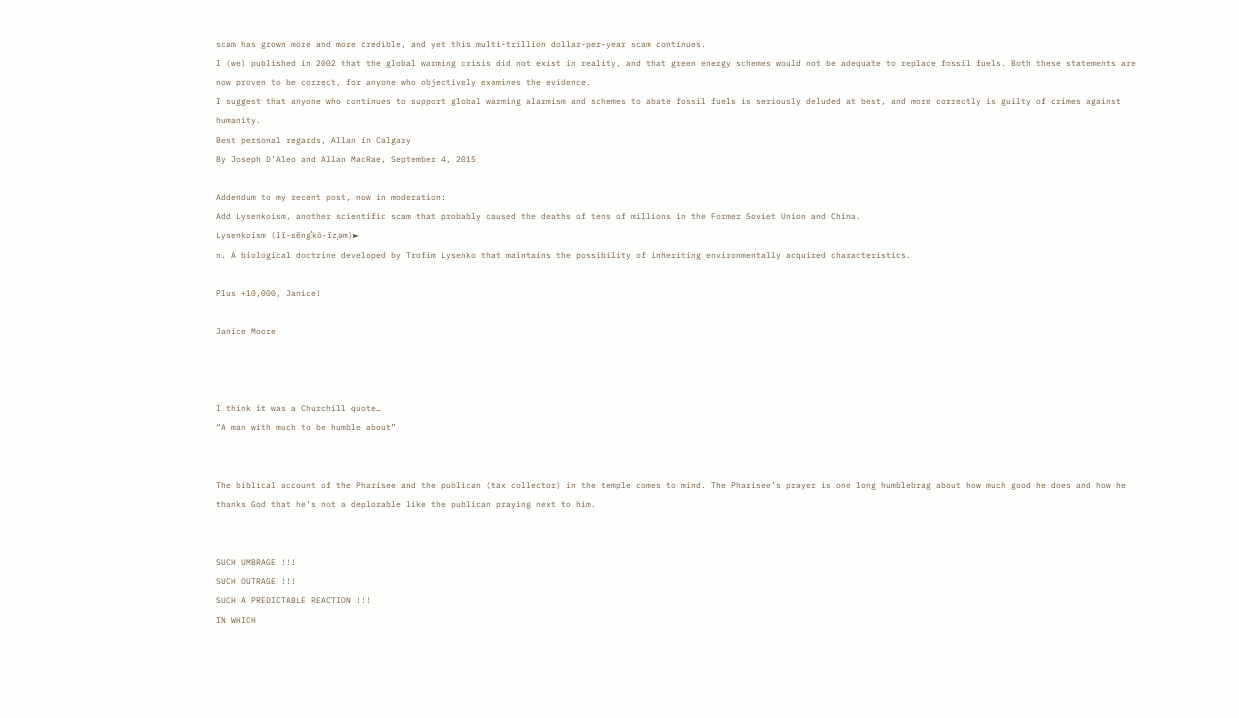scam has grown more and more credible, and yet this multi-trillion dollar-per-year scam continues.
I (we) published in 2002 that the global warming crisis did not exist in reality, and that green energy schemes would not be adequate to replace fossil fuels. Both these statements are now proven to be correct, for anyone who objectively examines the evidence.
I suggest that anyone who continues to support global warming alarmism and schemes to abate fossil fuels is seriously deluded at best, and more correctly is guilty of crimes against humanity.
Best personal regards, Allan in Calgary
By Joseph D’Aleo and Allan MacRae, September 4, 2015

Addendum to my recent post, now in moderation:
Add Lysenkoism, another scientific scam that probably caused the deaths of tens of millions in the Former Soviet Union and China.
Lysenkoism (lĭ-sĕngˈkō-ĭzˌəm)►
n. A biological doctrine developed by Trofim Lysenko that maintains the possibility of inheriting environmentally acquired characteristics.

Plus +10,000, Janice!

Janice Moore



I think it was a Churchill quote…
“A man with much to be humble about”


The biblical account of the Pharisee and the publican (tax collector) in the temple comes to mind. The Pharisee’s prayer is one long humblebrag about how much good he does and how he thanks God that he’s not a deplorable like the publican praying next to him.


SUCH UMBRAGE !!!
SUCH OUTRAGE !!!
SUCH A PREDICTABLE REACTION !!!
IN WHICH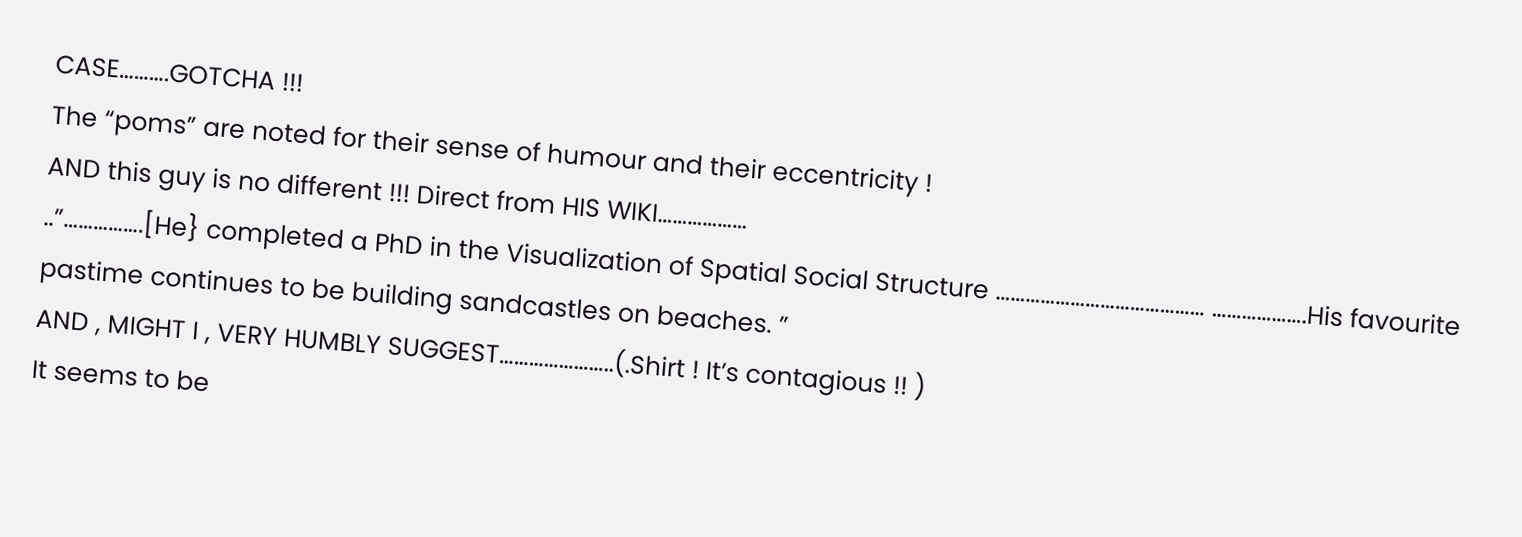CASE……….GOTCHA !!!
The “poms” are noted for their sense of humour and their eccentricity !
AND this guy is no different !!! Direct from HIS WIKI………………
..”…………….[He} completed a PhD in the Visualization of Spatial Social Structure …………………………………… ……………….His favourite pastime continues to be building sandcastles on beaches. ”
AND , MIGHT I , VERY HUMBLY SUGGEST…………………..(.Shirt ! It’s contagious !! )
It seems to be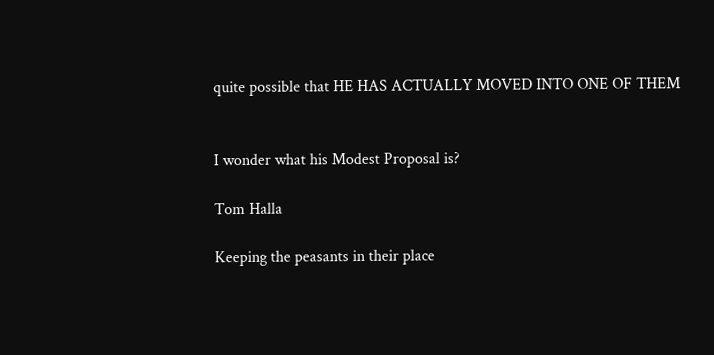quite possible that HE HAS ACTUALLY MOVED INTO ONE OF THEM


I wonder what his Modest Proposal is?

Tom Halla

Keeping the peasants in their place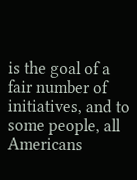is the goal of a fair number of initiatives, and to some people, all Americans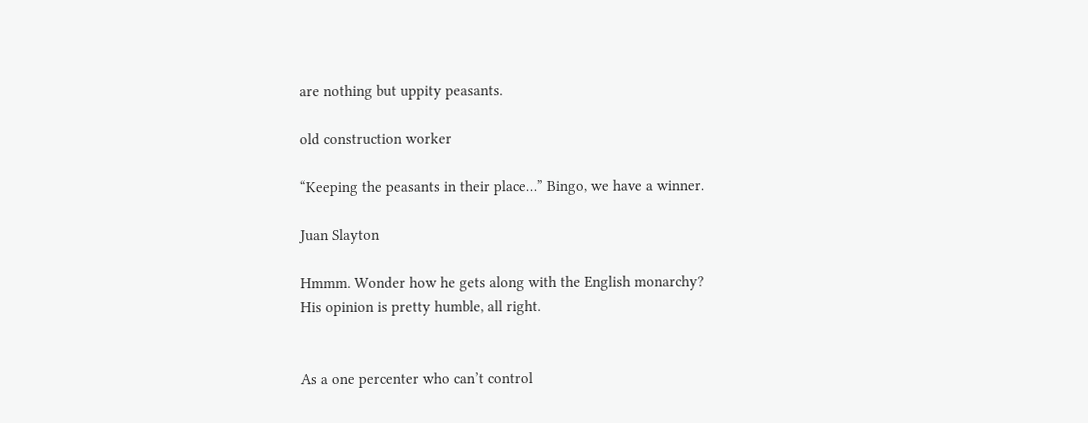are nothing but uppity peasants.

old construction worker

“Keeping the peasants in their place…” Bingo, we have a winner.

Juan Slayton

Hmmm. Wonder how he gets along with the English monarchy?
His opinion is pretty humble, all right.


As a one percenter who can’t control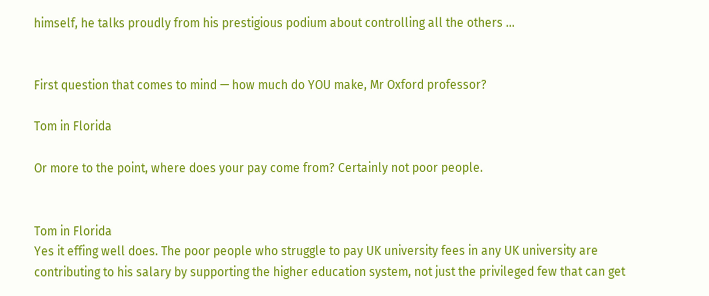himself, he talks proudly from his prestigious podium about controlling all the others …


First question that comes to mind — how much do YOU make, Mr Oxford professor?

Tom in Florida

Or more to the point, where does your pay come from? Certainly not poor people.


Tom in Florida
Yes it effing well does. The poor people who struggle to pay UK university fees in any UK university are contributing to his salary by supporting the higher education system, not just the privileged few that can get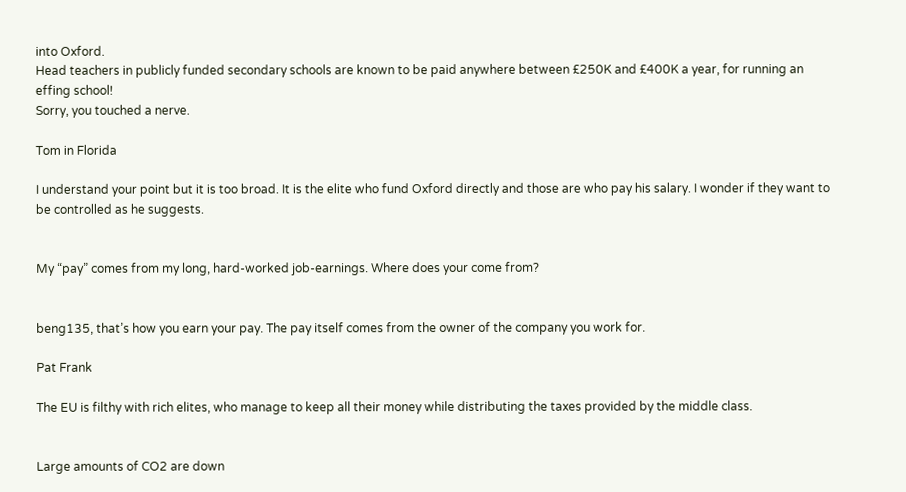into Oxford.
Head teachers in publicly funded secondary schools are known to be paid anywhere between £250K and £400K a year, for running an effing school!
Sorry, you touched a nerve.

Tom in Florida

I understand your point but it is too broad. It is the elite who fund Oxford directly and those are who pay his salary. I wonder if they want to be controlled as he suggests.


My “pay” comes from my long, hard-worked job-earnings. Where does your come from?


beng135, that’s how you earn your pay. The pay itself comes from the owner of the company you work for.

Pat Frank

The EU is filthy with rich elites, who manage to keep all their money while distributing the taxes provided by the middle class.


Large amounts of CO2 are down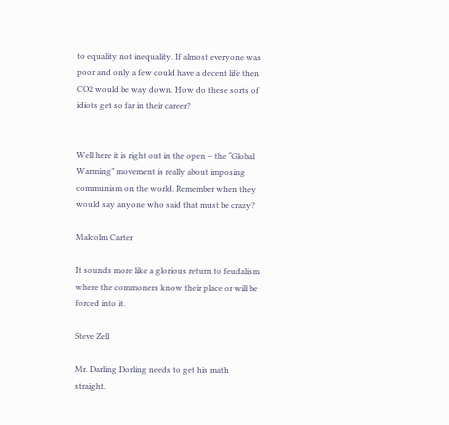to equality not inequality. If almost everyone was poor and only a few could have a decent life then CO2 would be way down. How do these sorts of idiots get so far in their career?


Well here it is right out in the open – the “Global Warming” movement is really about imposing communism on the world. Remember when they would say anyone who said that must be crazy?

Malcolm Carter

It sounds more like a glorious return to feudalism where the commoners know their place or will be forced into it.

Steve Zell

Mr. Darling Dorling needs to get his math straight.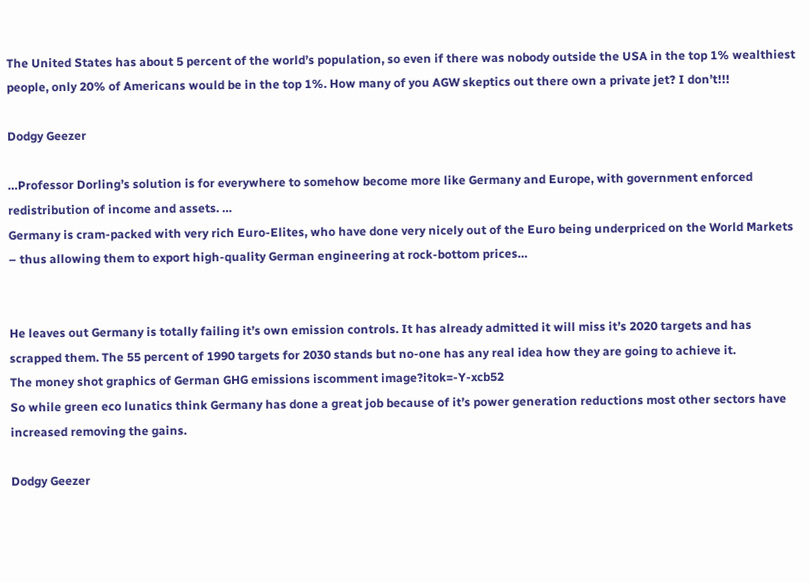The United States has about 5 percent of the world’s population, so even if there was nobody outside the USA in the top 1% wealthiest people, only 20% of Americans would be in the top 1%. How many of you AGW skeptics out there own a private jet? I don’t!!!

Dodgy Geezer

…Professor Dorling’s solution is for everywhere to somehow become more like Germany and Europe, with government enforced redistribution of income and assets. …
Germany is cram-packed with very rich Euro-Elites, who have done very nicely out of the Euro being underpriced on the World Markets – thus allowing them to export high-quality German engineering at rock-bottom prices…


He leaves out Germany is totally failing it’s own emission controls. It has already admitted it will miss it’s 2020 targets and has scrapped them. The 55 percent of 1990 targets for 2030 stands but no-one has any real idea how they are going to achieve it.
The money shot graphics of German GHG emissions iscomment image?itok=-Y-xcb52
So while green eco lunatics think Germany has done a great job because of it’s power generation reductions most other sectors have increased removing the gains.

Dodgy Geezer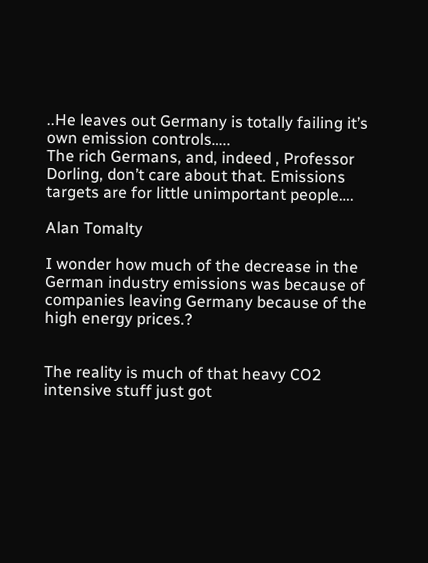..He leaves out Germany is totally failing it’s own emission controls…..
The rich Germans, and, indeed , Professor Dorling, don’t care about that. Emissions targets are for little unimportant people….

Alan Tomalty

I wonder how much of the decrease in the German industry emissions was because of companies leaving Germany because of the high energy prices.?


The reality is much of that heavy CO2 intensive stuff just got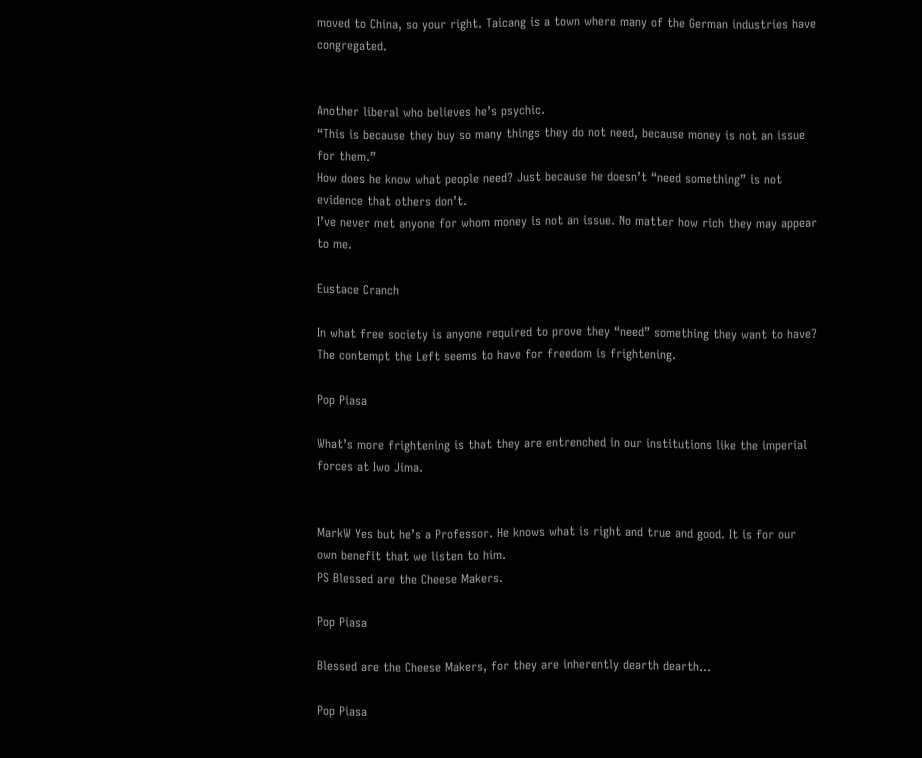moved to China, so your right. Taicang is a town where many of the German industries have congregated.


Another liberal who believes he’s psychic.
“This is because they buy so many things they do not need, because money is not an issue for them.”
How does he know what people need? Just because he doesn’t “need something” is not evidence that others don’t.
I’ve never met anyone for whom money is not an issue. No matter how rich they may appear to me.

Eustace Cranch

In what free society is anyone required to prove they “need” something they want to have?
The contempt the Left seems to have for freedom is frightening.

Pop Piasa

What’s more frightening is that they are entrenched in our institutions like the imperial forces at Iwo Jima.


MarkW Yes but he’s a Professor. He knows what is right and true and good. It is for our own benefit that we listen to him.
PS Blessed are the Cheese Makers.

Pop Piasa

Blessed are the Cheese Makers, for they are inherently dearth dearth…

Pop Piasa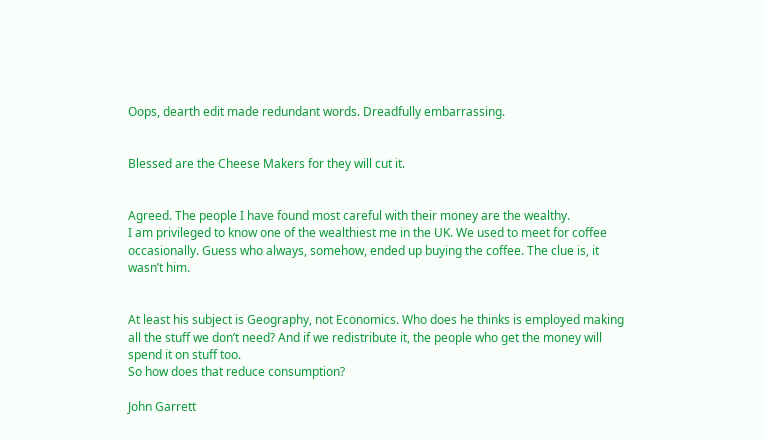Oops, dearth edit made redundant words. Dreadfully embarrassing.


Blessed are the Cheese Makers for they will cut it.


Agreed. The people I have found most careful with their money are the wealthy.
I am privileged to know one of the wealthiest me in the UK. We used to meet for coffee occasionally. Guess who always, somehow, ended up buying the coffee. The clue is, it wasn’t him.


At least his subject is Geography, not Economics. Who does he thinks is employed making all the stuff we don’t need? And if we redistribute it, the people who get the money will spend it on stuff too.
So how does that reduce consumption?

John Garrett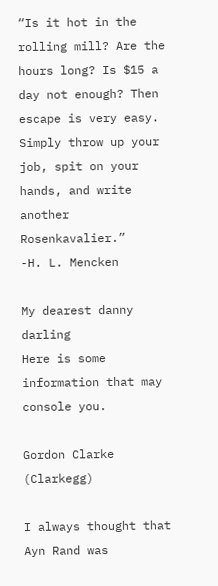“Is it hot in the rolling mill? Are the hours long? Is $15 a day not enough? Then escape is very easy. Simply throw up your job, spit on your hands, and write another Rosenkavalier.”
-H. L. Mencken

My dearest danny darling
Here is some information that may console you.

Gordon Clarke (Clarkegg)

I always thought that Ayn Rand was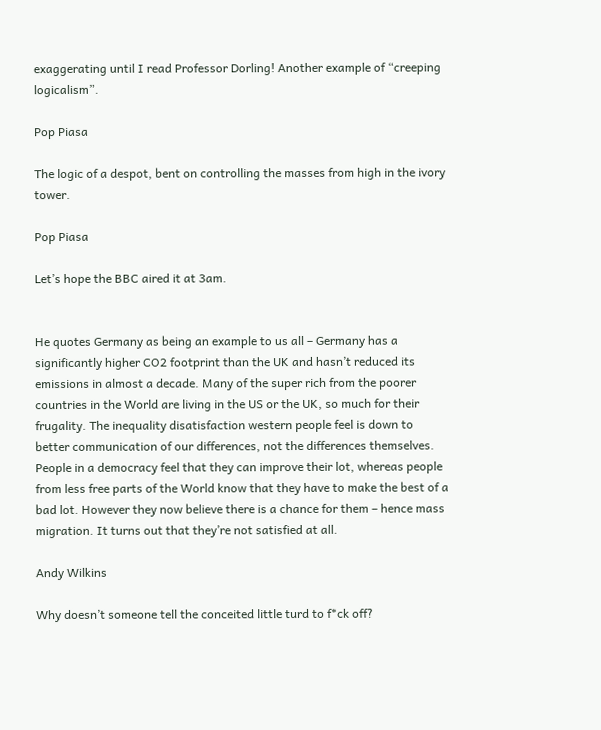exaggerating until I read Professor Dorling! Another example of “creeping logicalism”.

Pop Piasa

The logic of a despot, bent on controlling the masses from high in the ivory tower.

Pop Piasa

Let’s hope the BBC aired it at 3am.


He quotes Germany as being an example to us all – Germany has a significantly higher CO2 footprint than the UK and hasn’t reduced its emissions in almost a decade. Many of the super rich from the poorer countries in the World are living in the US or the UK, so much for their frugality. The inequality disatisfaction western people feel is down to better communication of our differences, not the differences themselves. People in a democracy feel that they can improve their lot, whereas people from less free parts of the World know that they have to make the best of a bad lot. However they now believe there is a chance for them – hence mass migration. It turns out that they’re not satisfied at all.

Andy Wilkins

Why doesn’t someone tell the conceited little turd to f*ck off?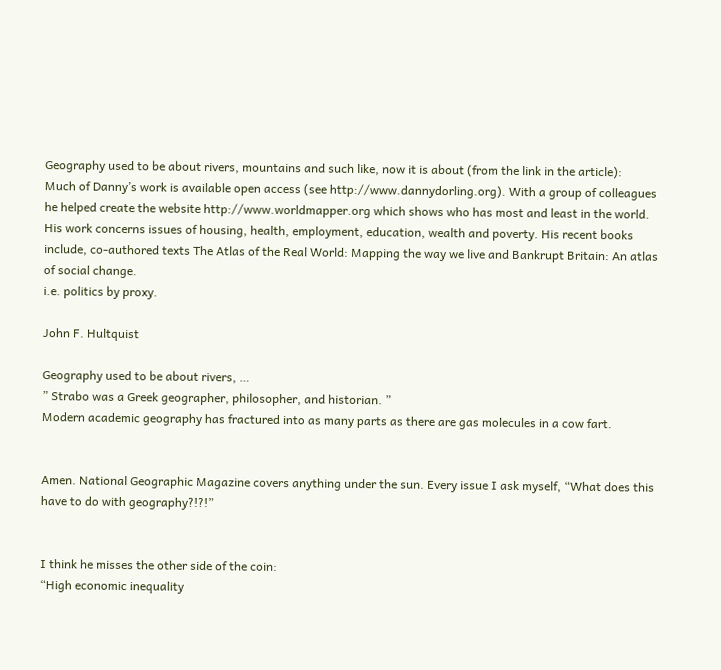Geography used to be about rivers, mountains and such like, now it is about (from the link in the article):
Much of Danny’s work is available open access (see http://www.dannydorling.org). With a group of colleagues he helped create the website http://www.worldmapper.org which shows who has most and least in the world. His work concerns issues of housing, health, employment, education, wealth and poverty. His recent books include, co-authored texts The Atlas of the Real World: Mapping the way we live and Bankrupt Britain: An atlas of social change.
i.e. politics by proxy.

John F. Hultquist

Geography used to be about rivers, …
” Strabo was a Greek geographer, philosopher, and historian. ”
Modern academic geography has fractured into as many parts as there are gas molecules in a cow fart.


Amen. National Geographic Magazine covers anything under the sun. Every issue I ask myself, “What does this have to do with geography?!?!”


I think he misses the other side of the coin:
“High economic inequality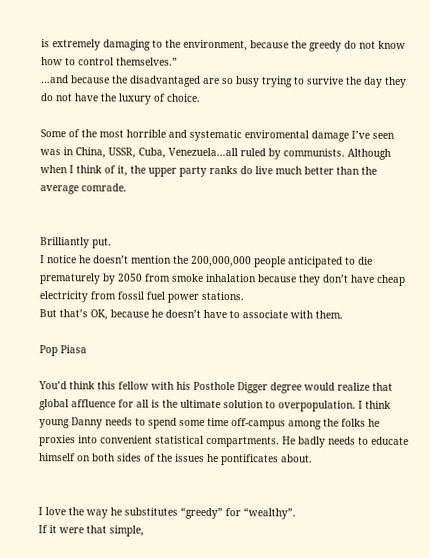is extremely damaging to the environment, because the greedy do not know how to control themselves.”
…and because the disadvantaged are so busy trying to survive the day they do not have the luxury of choice.

Some of the most horrible and systematic enviromental damage I’ve seen was in China, USSR, Cuba, Venezuela…all ruled by communists. Although when I think of it, the upper party ranks do live much better than the average comrade.


Brilliantly put.
I notice he doesn’t mention the 200,000,000 people anticipated to die prematurely by 2050 from smoke inhalation because they don’t have cheap electricity from fossil fuel power stations.
But that’s OK, because he doesn’t have to associate with them.

Pop Piasa

You’d think this fellow with his Posthole Digger degree would realize that global affluence for all is the ultimate solution to overpopulation. I think young Danny needs to spend some time off-campus among the folks he proxies into convenient statistical compartments. He badly needs to educate himself on both sides of the issues he pontificates about.


I love the way he substitutes “greedy” for “wealthy”.
If it were that simple,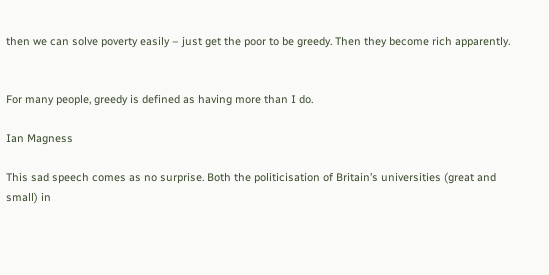then we can solve poverty easily – just get the poor to be greedy. Then they become rich apparently.


For many people, greedy is defined as having more than I do.

Ian Magness

This sad speech comes as no surprise. Both the politicisation of Britain’s universities (great and small) in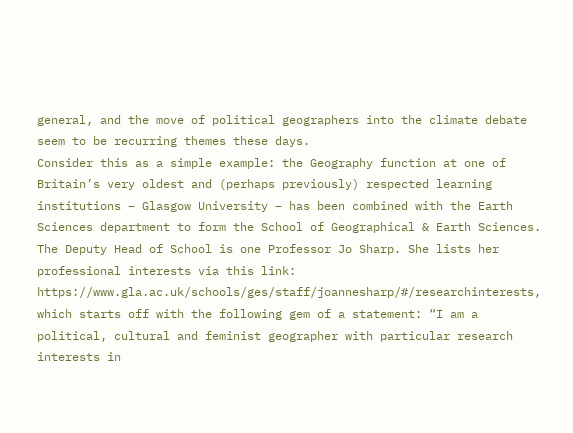general, and the move of political geographers into the climate debate seem to be recurring themes these days.
Consider this as a simple example: the Geography function at one of Britain’s very oldest and (perhaps previously) respected learning institutions – Glasgow University – has been combined with the Earth Sciences department to form the School of Geographical & Earth Sciences.
The Deputy Head of School is one Professor Jo Sharp. She lists her professional interests via this link: https://www.gla.ac.uk/schools/ges/staff/joannesharp/#/researchinterests, which starts off with the following gem of a statement: “I am a political, cultural and feminist geographer with particular research interests in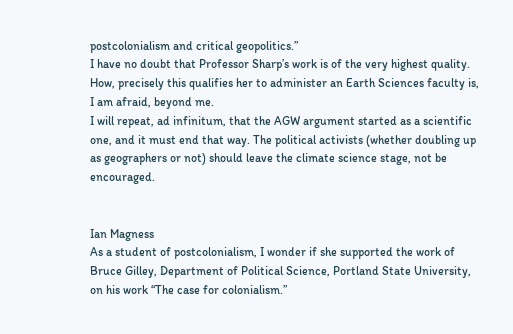postcolonialism and critical geopolitics.”
I have no doubt that Professor Sharp’s work is of the very highest quality. How, precisely this qualifies her to administer an Earth Sciences faculty is, I am afraid, beyond me.
I will repeat, ad infinitum, that the AGW argument started as a scientific one, and it must end that way. The political activists (whether doubling up as geographers or not) should leave the climate science stage, not be encouraged.


Ian Magness
As a student of postcolonialism, I wonder if she supported the work of Bruce Gilley, Department of Political Science, Portland State University, on his work “The case for colonialism.”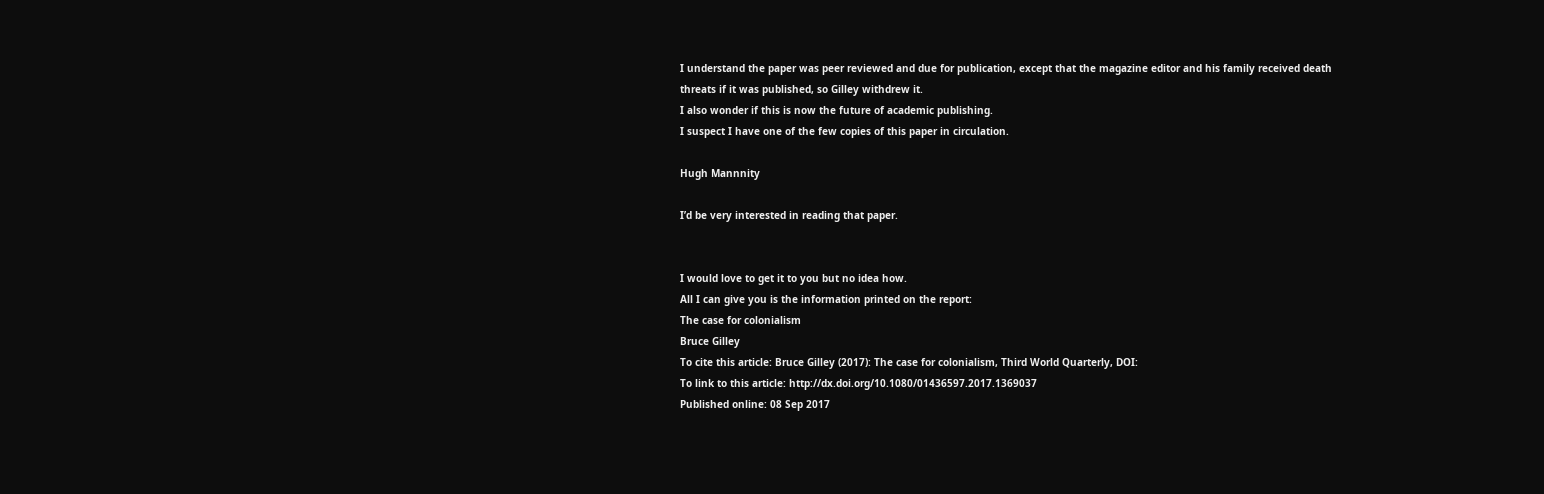I understand the paper was peer reviewed and due for publication, except that the magazine editor and his family received death threats if it was published, so Gilley withdrew it.
I also wonder if this is now the future of academic publishing.
I suspect I have one of the few copies of this paper in circulation.

Hugh Mannnity

I’d be very interested in reading that paper.


I would love to get it to you but no idea how.
All I can give you is the information printed on the report:
The case for colonialism
Bruce Gilley
To cite this article: Bruce Gilley (2017): The case for colonialism, Third World Quarterly, DOI:
To link to this article: http://dx.doi.org/10.1080/01436597.2017.1369037
Published online: 08 Sep 2017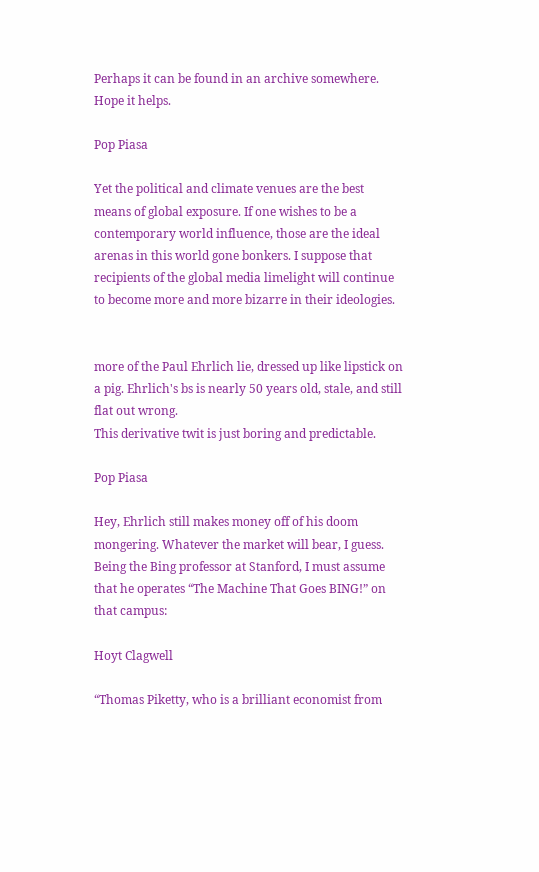Perhaps it can be found in an archive somewhere.
Hope it helps.

Pop Piasa

Yet the political and climate venues are the best means of global exposure. If one wishes to be a contemporary world influence, those are the ideal arenas in this world gone bonkers. I suppose that recipients of the global media limelight will continue to become more and more bizarre in their ideologies.


more of the Paul Ehrlich lie, dressed up like lipstick on a pig. Ehrlich's bs is nearly 50 years old, stale, and still flat out wrong.
This derivative twit is just boring and predictable.

Pop Piasa

Hey, Ehrlich still makes money off of his doom mongering. Whatever the market will bear, I guess.
Being the Bing professor at Stanford, I must assume that he operates “The Machine That Goes BING!” on that campus:

Hoyt Clagwell

“Thomas Piketty, who is a brilliant economist from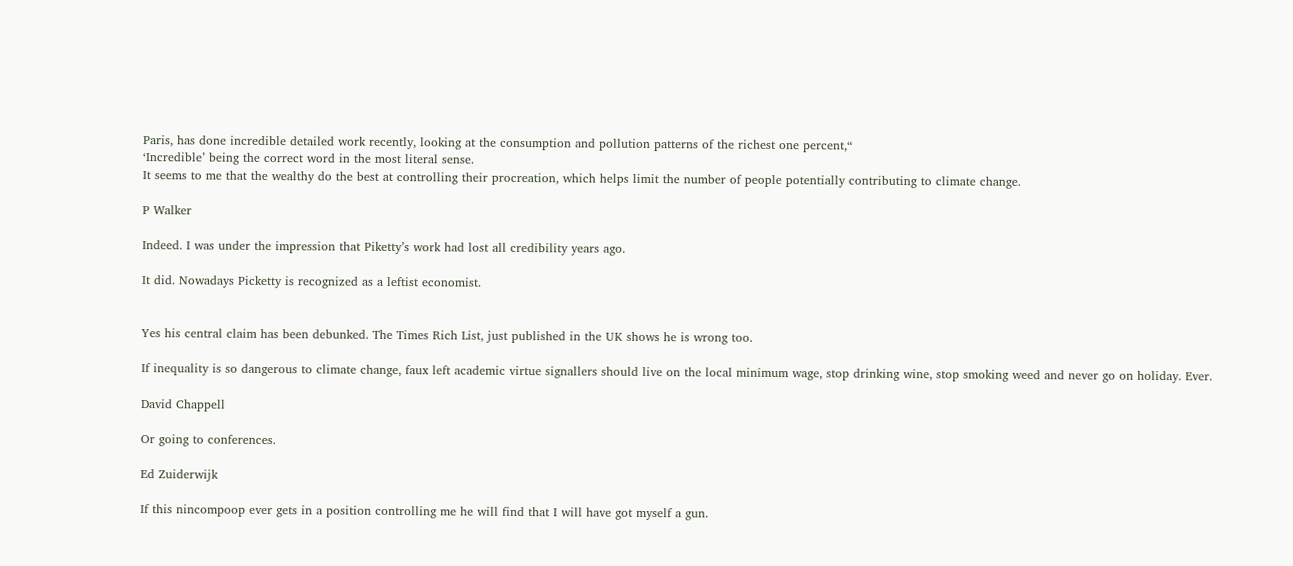Paris, has done incredible detailed work recently, looking at the consumption and pollution patterns of the richest one percent,“
‘Incredible’ being the correct word in the most literal sense.
It seems to me that the wealthy do the best at controlling their procreation, which helps limit the number of people potentially contributing to climate change.

P Walker

Indeed. I was under the impression that Piketty’s work had lost all credibility years ago.

It did. Nowadays Picketty is recognized as a leftist economist.


Yes his central claim has been debunked. The Times Rich List, just published in the UK shows he is wrong too.

If inequality is so dangerous to climate change, faux left academic virtue signallers should live on the local minimum wage, stop drinking wine, stop smoking weed and never go on holiday. Ever.

David Chappell

Or going to conferences.

Ed Zuiderwijk

If this nincompoop ever gets in a position controlling me he will find that I will have got myself a gun.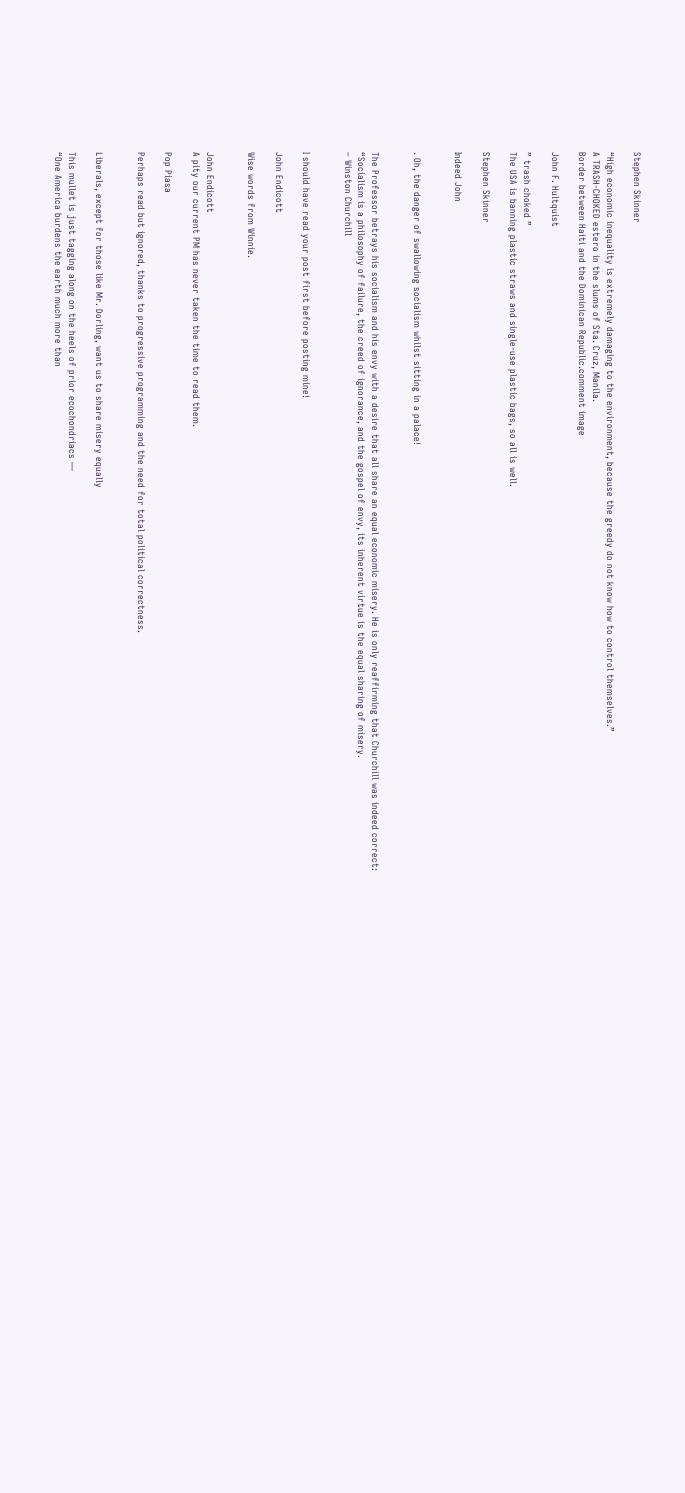Stephen Skinner

“High economic inequality is extremely damaging to the environment, because the greedy do not know how to control themselves.”
A TRASH-CHOKED estero in the slums of Sta. Cruz, Manila.
Border between Haiti and the Dominican Republic.comment image

John F. Hultquist

” trash choked ”
The USA is banning plastic straws and single-use plastic bags, so all is well.

Stephen Skinner

Indeed John


. Oh, the danger of swallowing socialism whilst sitting in a palace!


The Professor betrays his socialism and his envy with a desire that all share an equal economic misery. He is only reaffirming that Churchill was indeed correct:
“Socialism is a philosophy of failure, the creed of ignorance, and the gospel of envy, its inherent virtue is the equal sharing of misery.
– Winston Churchill


I should have read your post first before posting mine!

John Endicott

Wise words from Winnie.


John Endicott
A pity our current PM has never taken the time to read them.

Pop Piasa

Perhaps read but ignored, thanks to progressive programming and the need for total political correctness.


Liberals, except for those like Mr. Dorling, want us to share misery equally

This mullet is just tagging along on the heels of prior ecochondriacs —
“One America burdens the earth much more than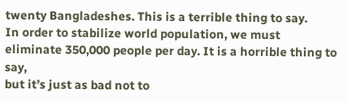twenty Bangladeshes. This is a terrible thing to say.
In order to stabilize world population, we must eliminate 350,000 people per day. It is a horrible thing to say,
but it’s just as bad not to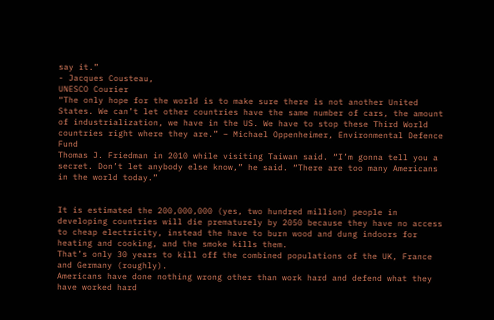say it.”
- Jacques Cousteau,
UNESCO Courier
“The only hope for the world is to make sure there is not another United States. We can’t let other countries have the same number of cars, the amount of industrialization, we have in the US. We have to stop these Third World countries right where they are.” – Michael Oppenheimer, Environmental Defence Fund
Thomas J. Friedman in 2010 while visiting Taiwan said. “I’m gonna tell you a secret. Don’t let anybody else know,” he said. “There are too many Americans in the world today.”


It is estimated the 200,000,000 (yes, two hundred million) people in developing countries will die prematurely by 2050 because they have no access to cheap electricity, instead the have to burn wood and dung indoors for heating and cooking, and the smoke kills them.
That’s only 30 years to kill off the combined populations of the UK, France and Germany (roughly).
Americans have done nothing wrong other than work hard and defend what they have worked hard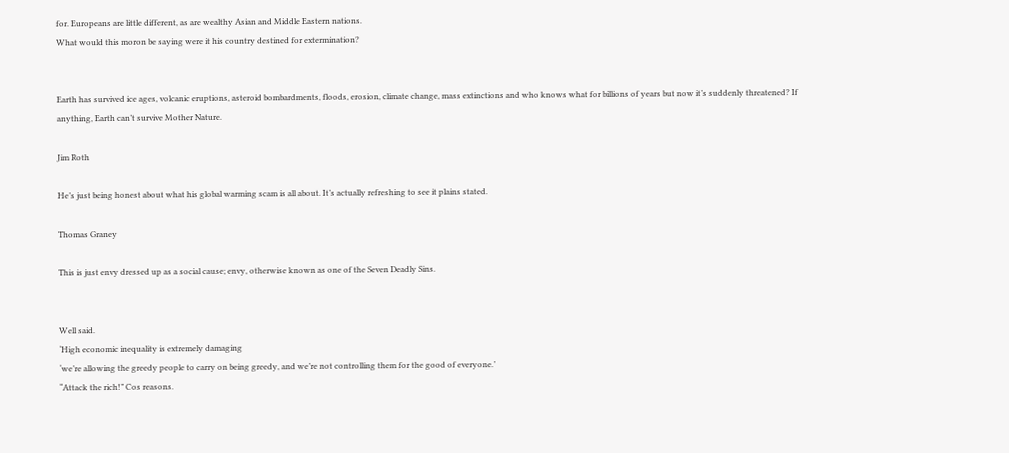for. Europeans are little different, as are wealthy Asian and Middle Eastern nations.
What would this moron be saying were it his country destined for extermination?


Earth has survived ice ages, volcanic eruptions, asteroid bombardments, floods, erosion, climate change, mass extinctions and who knows what for billions of years but now it’s suddenly threatened? If anything, Earth can’t survive Mother Nature.

Jim Roth

He’s just being honest about what his global warming scam is all about. It’s actually refreshing to see it plains stated.

Thomas Graney

This is just envy dressed up as a social cause; envy, otherwise known as one of the Seven Deadly Sins.


Well said.
‘High economic inequality is extremely damaging
‘we’re allowing the greedy people to carry on being greedy, and we’re not controlling them for the good of everyone.’
“Attack the rich!” Cos reasons.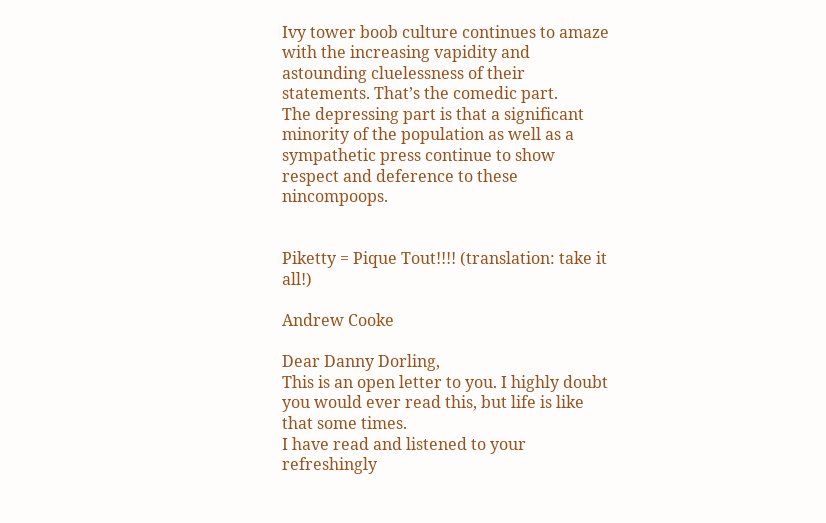Ivy tower boob culture continues to amaze with the increasing vapidity and astounding cluelessness of their statements. That’s the comedic part.
The depressing part is that a significant minority of the population as well as a sympathetic press continue to show respect and deference to these nincompoops.


Piketty = Pique Tout!!!! (translation: take it all!)

Andrew Cooke

Dear Danny Dorling,
This is an open letter to you. I highly doubt you would ever read this, but life is like that some times.
I have read and listened to your refreshingly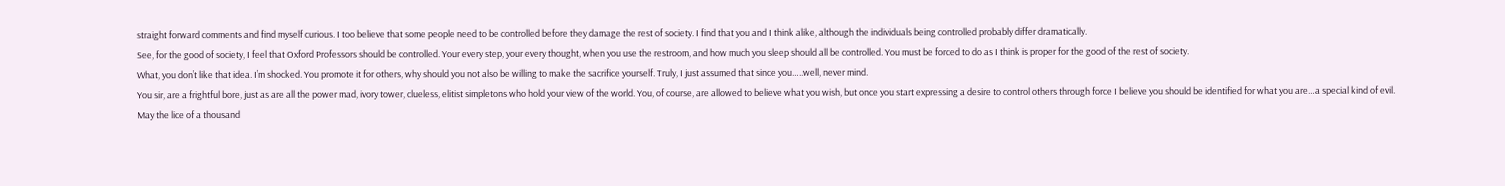straight forward comments and find myself curious. I too believe that some people need to be controlled before they damage the rest of society. I find that you and I think alike, although the individuals being controlled probably differ dramatically.
See, for the good of society, I feel that Oxford Professors should be controlled. Your every step, your every thought, when you use the restroom, and how much you sleep should all be controlled. You must be forced to do as I think is proper for the good of the rest of society.
What, you don’t like that idea. I’m shocked. You promote it for others, why should you not also be willing to make the sacrifice yourself. Truly, I just assumed that since you…..well, never mind.
You sir, are a frightful bore, just as are all the power mad, ivory tower, clueless, elitist simpletons who hold your view of the world. You, of course, are allowed to believe what you wish, but once you start expressing a desire to control others through force I believe you should be identified for what you are…a special kind of evil.
May the lice of a thousand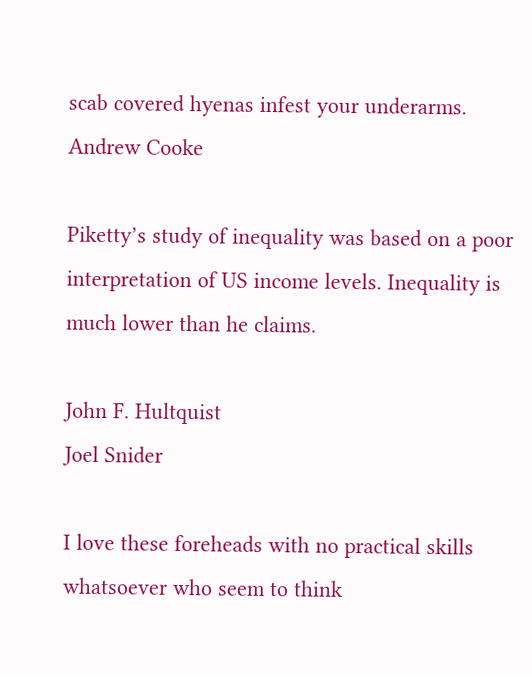scab covered hyenas infest your underarms.
Andrew Cooke

Piketty’s study of inequality was based on a poor interpretation of US income levels. Inequality is much lower than he claims.

John F. Hultquist
Joel Snider

I love these foreheads with no practical skills whatsoever who seem to think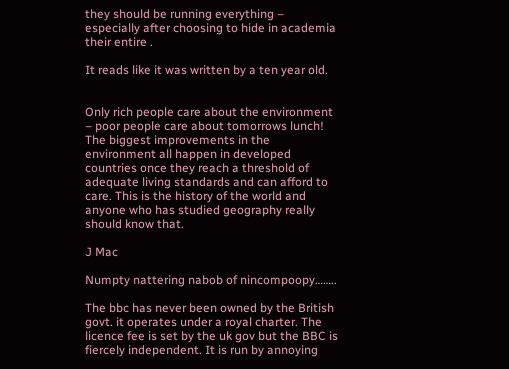they should be running everything – especially after choosing to hide in academia their entire .

It reads like it was written by a ten year old.


Only rich people care about the environment – poor people care about tomorrows lunch!
The biggest improvements in the environment all happen in developed countries once they reach a threshold of adequate living standards and can afford to care. This is the history of the world and anyone who has studied geography really should know that.

J Mac

Numpty nattering nabob of nincompoopy……..

The bbc has never been owned by the British govt. it operates under a royal charter. The licence fee is set by the uk gov but the BBC is fiercely independent. It is run by annoying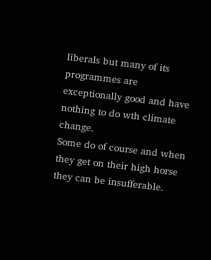liberals but many of its programmes are exceptionally good and have nothing to do wth climate change.
Some do of course and when they get on their high horse they can be insufferable.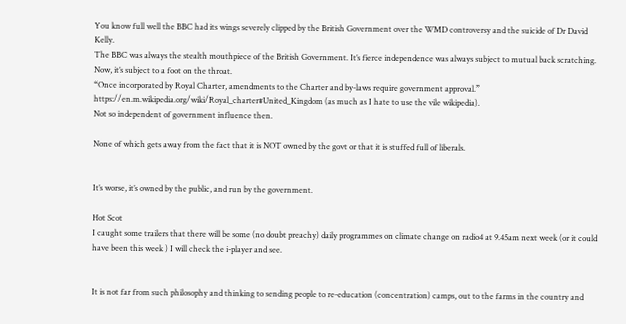You know full well the BBC had its wings severely clipped by the British Government over the WMD controversy and the suicide of Dr David Kelly.
The BBC was always the stealth mouthpiece of the British Government. It’s fierce independence was always subject to mutual back scratching. Now, it’s subject to a foot on the throat.
“Once incorporated by Royal Charter, amendments to the Charter and by-laws require government approval.” https://en.m.wikipedia.org/wiki/Royal_charter#United_Kingdom (as much as I hate to use the vile wikipedia).
Not so independent of government influence then.

None of which gets away from the fact that it is NOT owned by the govt or that it is stuffed full of liberals.


It’s worse, it’s owned by the public, and run by the government.

Hot Scot
I caught some trailers that there will be some (no doubt preachy) daily programmes on climate change on radio4 at 9.45am next week (or it could have been this week ) I will check the i-player and see.


It is not far from such philosophy and thinking to sending people to re-education (concentration) camps, out to the farms in the country and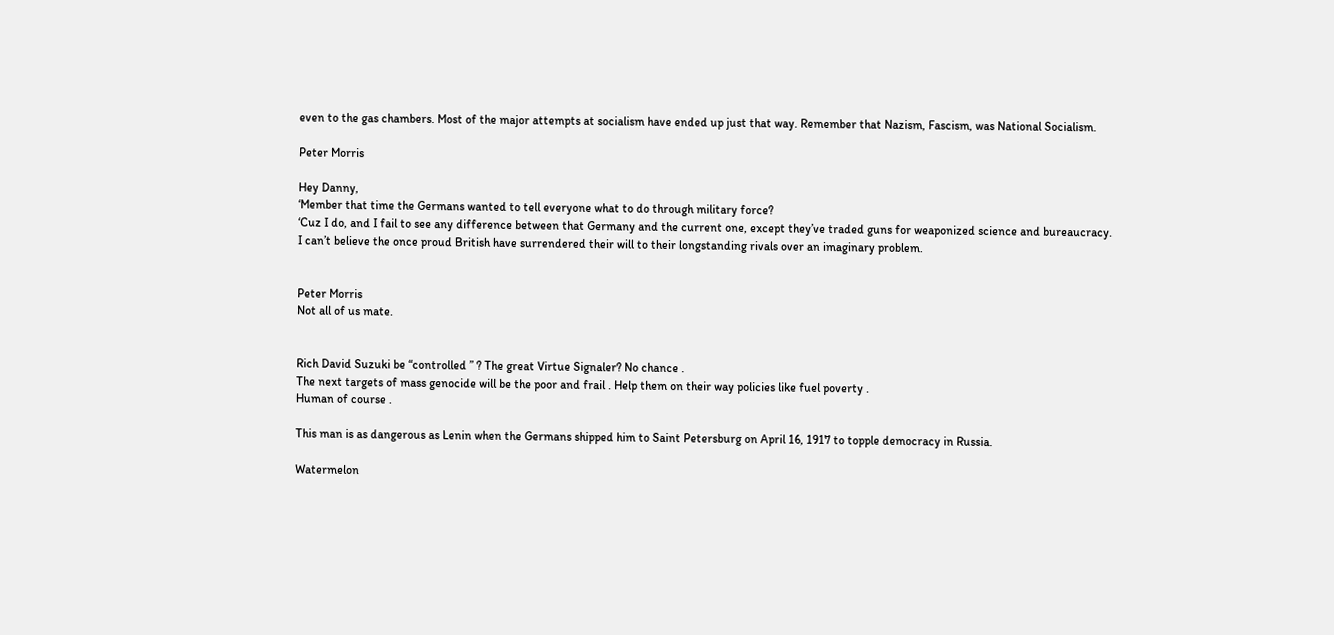even to the gas chambers. Most of the major attempts at socialism have ended up just that way. Remember that Nazism, Fascism, was National Socialism.

Peter Morris

Hey Danny,
‘Member that time the Germans wanted to tell everyone what to do through military force?
‘Cuz I do, and I fail to see any difference between that Germany and the current one, except they’ve traded guns for weaponized science and bureaucracy.
I can’t believe the once proud British have surrendered their will to their longstanding rivals over an imaginary problem.


Peter Morris
Not all of us mate.


Rich David Suzuki be “controlled ” ? The great Virtue Signaler? No chance .
The next targets of mass genocide will be the poor and frail . Help them on their way policies like fuel poverty .
Human of course .

This man is as dangerous as Lenin when the Germans shipped him to Saint Petersburg on April 16, 1917 to topple democracy in Russia.

Watermelon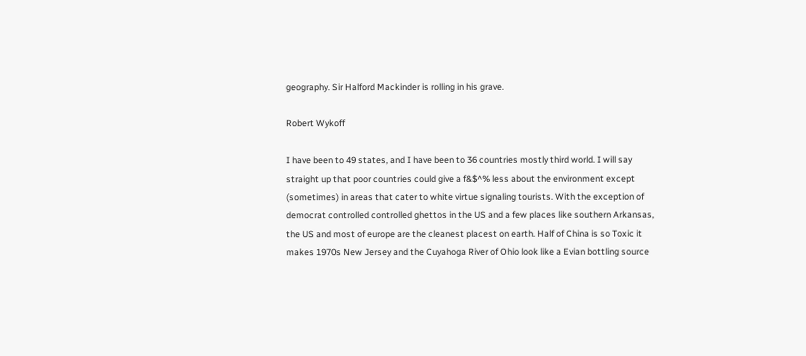geography. Sir Halford Mackinder is rolling in his grave.

Robert Wykoff

I have been to 49 states, and I have been to 36 countries mostly third world. I will say straight up that poor countries could give a f&$^% less about the environment except (sometimes) in areas that cater to white virtue signaling tourists. With the exception of democrat controlled controlled ghettos in the US and a few places like southern Arkansas, the US and most of europe are the cleanest placest on earth. Half of China is so Toxic it makes 1970s New Jersey and the Cuyahoga River of Ohio look like a Evian bottling source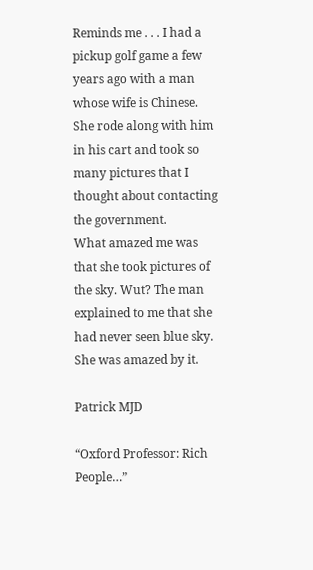Reminds me . . . I had a pickup golf game a few years ago with a man whose wife is Chinese. She rode along with him in his cart and took so many pictures that I thought about contacting the government.
What amazed me was that she took pictures of the sky. Wut? The man explained to me that she had never seen blue sky. She was amazed by it.

Patrick MJD

“Oxford Professor: Rich People…”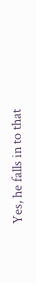Yes, he falls in to that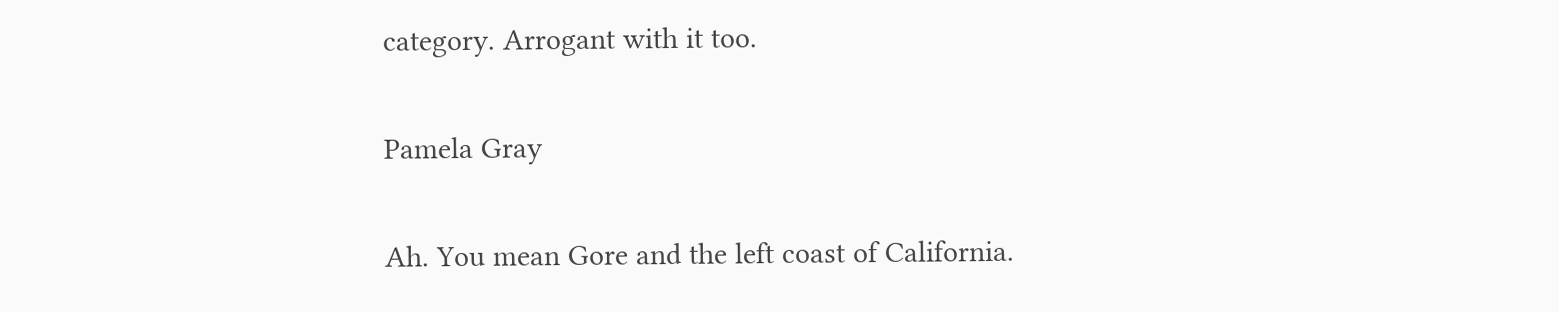category. Arrogant with it too.

Pamela Gray

Ah. You mean Gore and the left coast of California.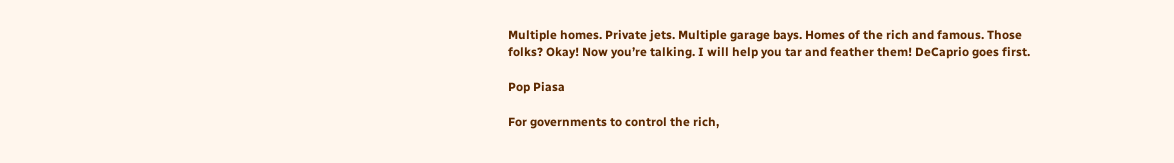Multiple homes. Private jets. Multiple garage bays. Homes of the rich and famous. Those folks? Okay! Now you’re talking. I will help you tar and feather them! DeCaprio goes first.

Pop Piasa

For governments to control the rich,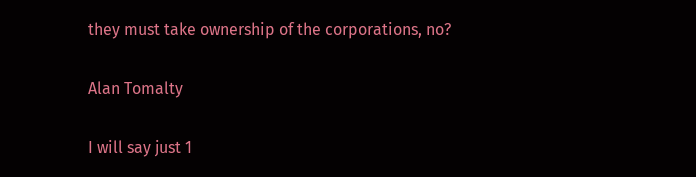they must take ownership of the corporations, no?

Alan Tomalty

I will say just 1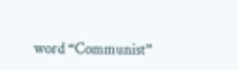word “Communist”